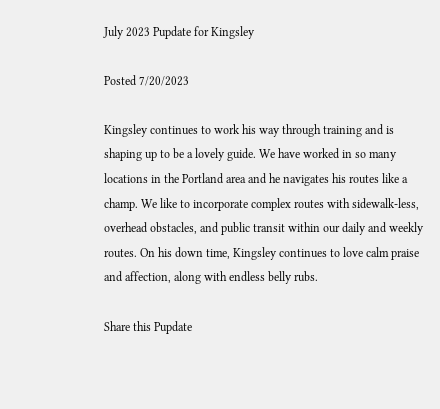July 2023 Pupdate for Kingsley

Posted 7/20/2023

Kingsley continues to work his way through training and is shaping up to be a lovely guide. We have worked in so many locations in the Portland area and he navigates his routes like a champ. We like to incorporate complex routes with sidewalk-less, overhead obstacles, and public transit within our daily and weekly routes. On his down time, Kingsley continues to love calm praise and affection, along with endless belly rubs.

Share this Pupdate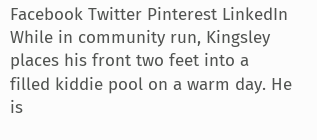Facebook Twitter Pinterest LinkedIn
While in community run, Kingsley places his front two feet into a filled kiddie pool on a warm day. He is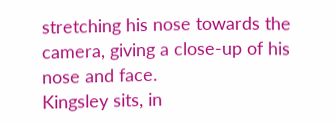stretching his nose towards the camera, giving a close-up of his nose and face.
Kingsley sits, in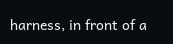harness, in front of a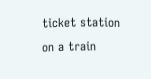ticket station on a train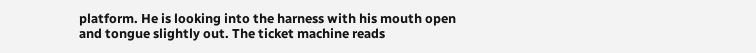platform. He is looking into the harness with his mouth open and tongue slightly out. The ticket machine reads